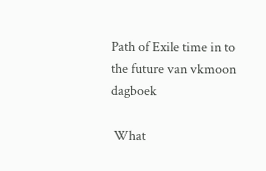Path of Exile time in to the future van vkmoon dagboek

 What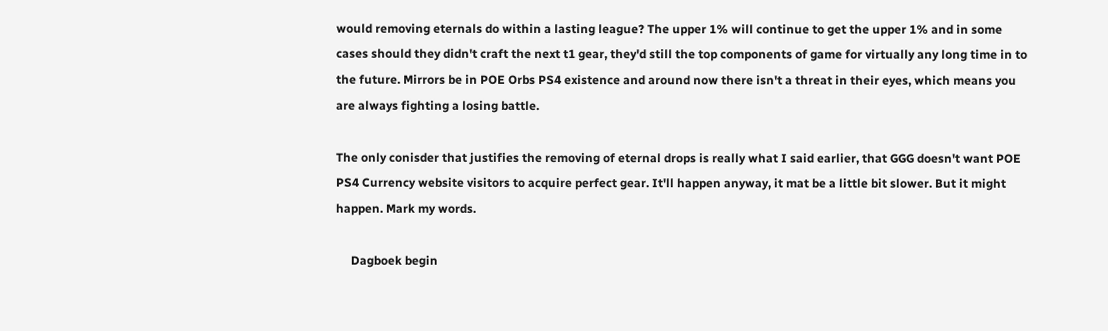would removing eternals do within a lasting league? The upper 1% will continue to get the upper 1% and in some cases should they didn't craft the next t1 gear, they'd still the top components of game for virtually any long time in to the future. Mirrors be in POE Orbs PS4 existence and around now there isn't a threat in their eyes, which means you are always fighting a losing battle.

The only conisder that justifies the removing of eternal drops is really what I said earlier, that GGG doesn't want POE PS4 Currency website visitors to acquire perfect gear. It'll happen anyway, it mat be a little bit slower. But it might happen. Mark my words.

     Dagboek begin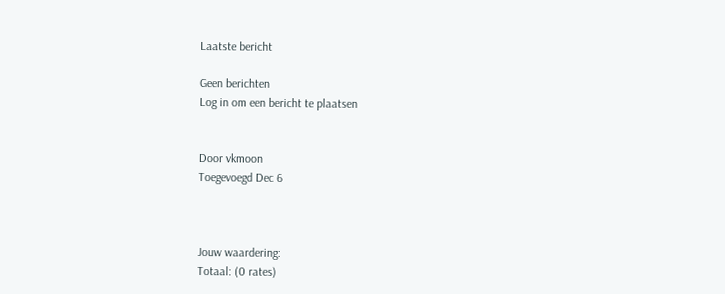Laatste bericht

Geen berichten
Log in om een bericht te plaatsen


Door vkmoon
Toegevoegd Dec 6



Jouw waardering:
Totaal: (0 rates)